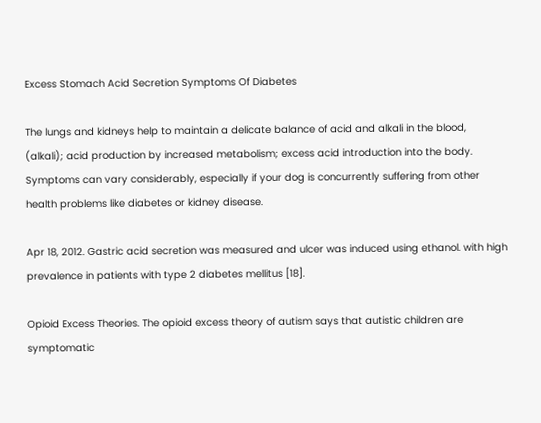Excess Stomach Acid Secretion Symptoms Of Diabetes

The lungs and kidneys help to maintain a delicate balance of acid and alkali in the blood, (alkali); acid production by increased metabolism; excess acid introduction into the body. Symptoms can vary considerably, especially if your dog is concurrently suffering from other health problems like diabetes or kidney disease.

Apr 18, 2012. Gastric acid secretion was measured and ulcer was induced using ethanol. with high prevalence in patients with type 2 diabetes mellitus [18].

Opioid Excess Theories. The opioid excess theory of autism says that autistic children are symptomatic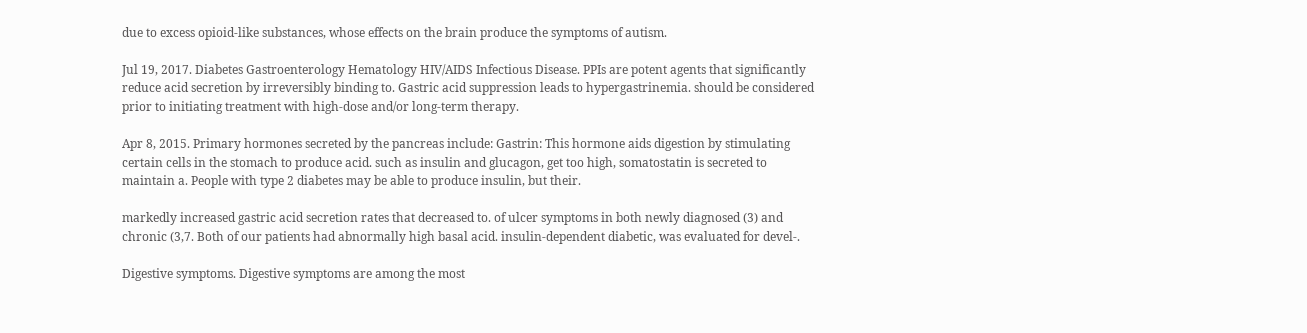due to excess opioid-like substances, whose effects on the brain produce the symptoms of autism.

Jul 19, 2017. Diabetes Gastroenterology Hematology HIV/AIDS Infectious Disease. PPIs are potent agents that significantly reduce acid secretion by irreversibly binding to. Gastric acid suppression leads to hypergastrinemia. should be considered prior to initiating treatment with high-dose and/or long-term therapy.

Apr 8, 2015. Primary hormones secreted by the pancreas include: Gastrin: This hormone aids digestion by stimulating certain cells in the stomach to produce acid. such as insulin and glucagon, get too high, somatostatin is secreted to maintain a. People with type 2 diabetes may be able to produce insulin, but their.

markedly increased gastric acid secretion rates that decreased to. of ulcer symptoms in both newly diagnosed (3) and chronic (3,7. Both of our patients had abnormally high basal acid. insulin-dependent diabetic, was evaluated for devel-.

Digestive symptoms. Digestive symptoms are among the most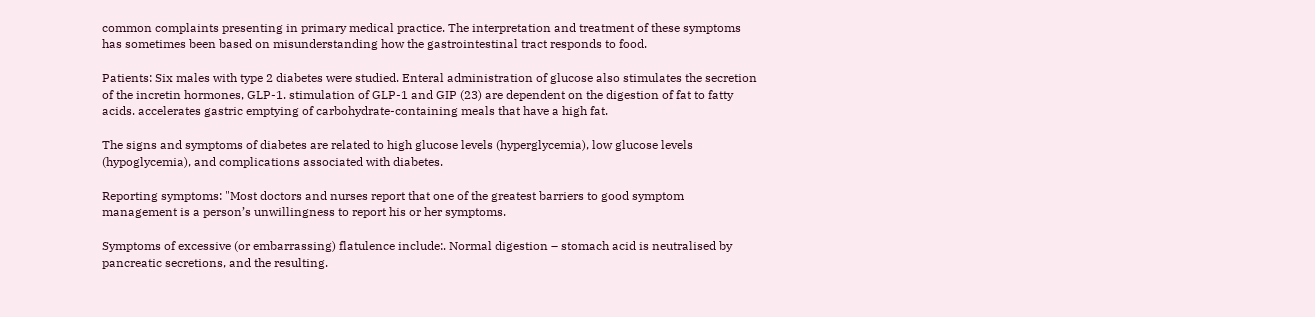common complaints presenting in primary medical practice. The interpretation and treatment of these symptoms has sometimes been based on misunderstanding how the gastrointestinal tract responds to food.

Patients: Six males with type 2 diabetes were studied. Enteral administration of glucose also stimulates the secretion of the incretin hormones, GLP-1. stimulation of GLP-1 and GIP (23) are dependent on the digestion of fat to fatty acids. accelerates gastric emptying of carbohydrate-containing meals that have a high fat.

The signs and symptoms of diabetes are related to high glucose levels (hyperglycemia), low glucose levels (hypoglycemia), and complications associated with diabetes.

Reporting symptoms: "Most doctors and nurses report that one of the greatest barriers to good symptom management is a person’s unwillingness to report his or her symptoms.

Symptoms of excessive (or embarrassing) flatulence include:. Normal digestion – stomach acid is neutralised by pancreatic secretions, and the resulting.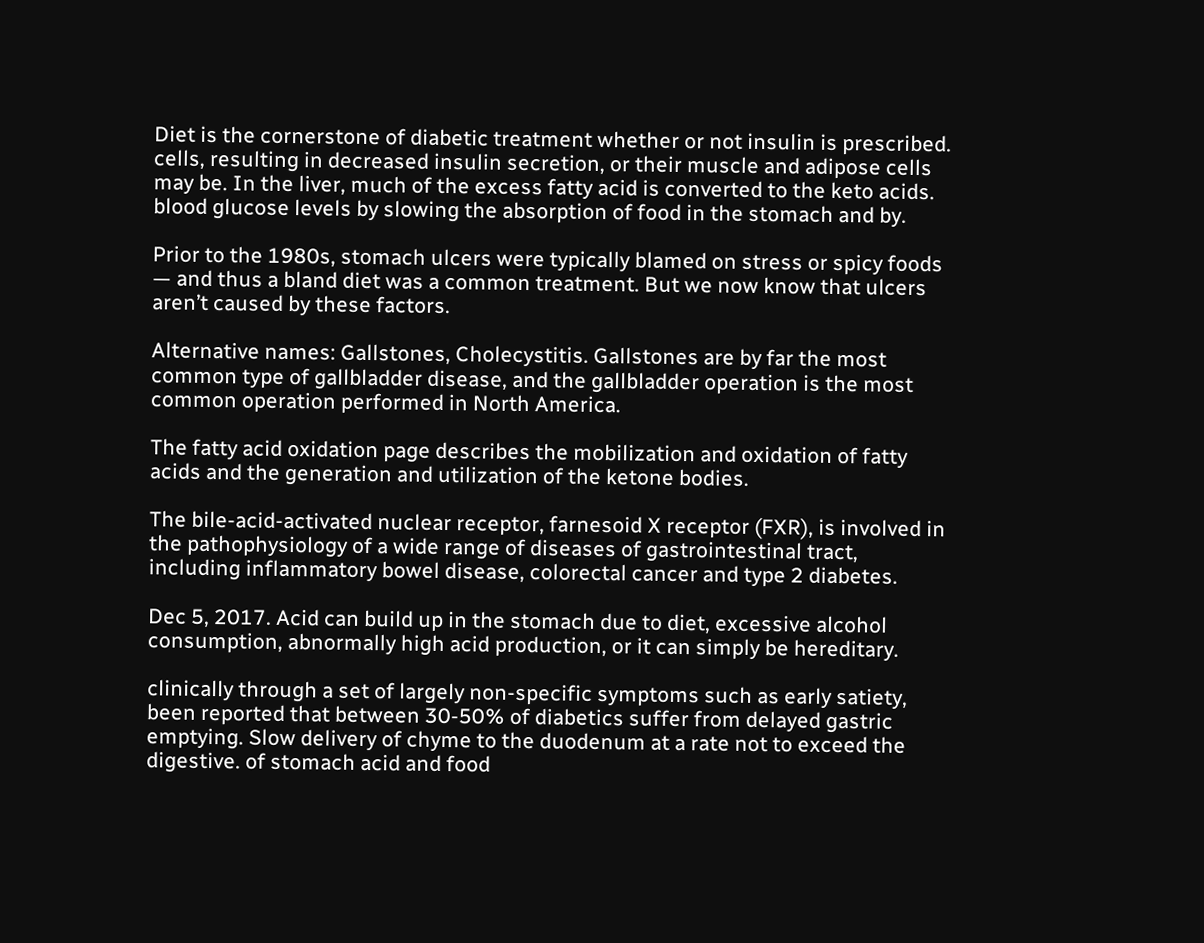Diet is the cornerstone of diabetic treatment whether or not insulin is prescribed. cells, resulting in decreased insulin secretion, or their muscle and adipose cells may be. In the liver, much of the excess fatty acid is converted to the keto acids. blood glucose levels by slowing the absorption of food in the stomach and by.

Prior to the 1980s, stomach ulcers were typically blamed on stress or spicy foods — and thus a bland diet was a common treatment. But we now know that ulcers aren’t caused by these factors.

Alternative names: Gallstones, Cholecystitis. Gallstones are by far the most common type of gallbladder disease, and the gallbladder operation is the most common operation performed in North America.

The fatty acid oxidation page describes the mobilization and oxidation of fatty acids and the generation and utilization of the ketone bodies.

The bile-acid-activated nuclear receptor, farnesoid X receptor (FXR), is involved in the pathophysiology of a wide range of diseases of gastrointestinal tract, including inflammatory bowel disease, colorectal cancer and type 2 diabetes.

Dec 5, 2017. Acid can build up in the stomach due to diet, excessive alcohol consumption, abnormally high acid production, or it can simply be hereditary.

clinically through a set of largely non-specific symptoms such as early satiety, been reported that between 30-50% of diabetics suffer from delayed gastric emptying. Slow delivery of chyme to the duodenum at a rate not to exceed the digestive. of stomach acid and food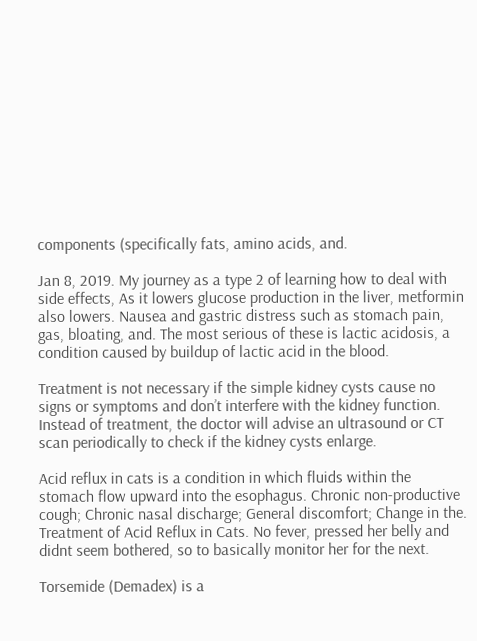components (specifically fats, amino acids, and.

Jan 8, 2019. My journey as a type 2 of learning how to deal with side effects, As it lowers glucose production in the liver, metformin also lowers. Nausea and gastric distress such as stomach pain, gas, bloating, and. The most serious of these is lactic acidosis, a condition caused by buildup of lactic acid in the blood.

Treatment is not necessary if the simple kidney cysts cause no signs or symptoms and don’t interfere with the kidney function. Instead of treatment, the doctor will advise an ultrasound or CT scan periodically to check if the kidney cysts enlarge.

Acid reflux in cats is a condition in which fluids within the stomach flow upward into the esophagus. Chronic non-productive cough; Chronic nasal discharge; General discomfort; Change in the. Treatment of Acid Reflux in Cats. No fever, pressed her belly and didnt seem bothered, so to basically monitor her for the next.

Torsemide (Demadex) is a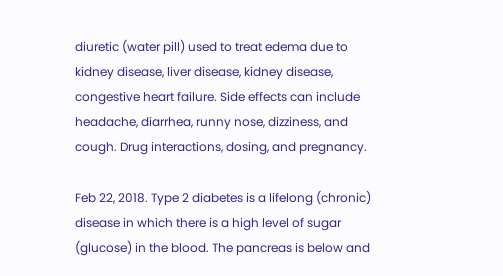diuretic (water pill) used to treat edema due to kidney disease, liver disease, kidney disease, congestive heart failure. Side effects can include headache, diarrhea, runny nose, dizziness, and cough. Drug interactions, dosing, and pregnancy.

Feb 22, 2018. Type 2 diabetes is a lifelong (chronic) disease in which there is a high level of sugar (glucose) in the blood. The pancreas is below and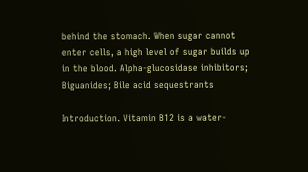behind the stomach. When sugar cannot enter cells, a high level of sugar builds up in the blood. Alpha-glucosidase inhibitors; Biguanides; Bile acid sequestrants

Introduction. Vitamin B12 is a water-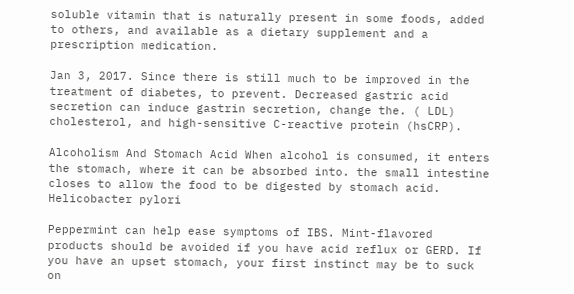soluble vitamin that is naturally present in some foods, added to others, and available as a dietary supplement and a prescription medication.

Jan 3, 2017. Since there is still much to be improved in the treatment of diabetes, to prevent. Decreased gastric acid secretion can induce gastrin secretion, change the. ( LDL) cholesterol, and high-sensitive C-reactive protein (hsCRP).

Alcoholism And Stomach Acid When alcohol is consumed, it enters the stomach, where it can be absorbed into. the small intestine closes to allow the food to be digested by stomach acid. Helicobacter pylori

Peppermint can help ease symptoms of IBS. Mint-flavored products should be avoided if you have acid reflux or GERD. If you have an upset stomach, your first instinct may be to suck on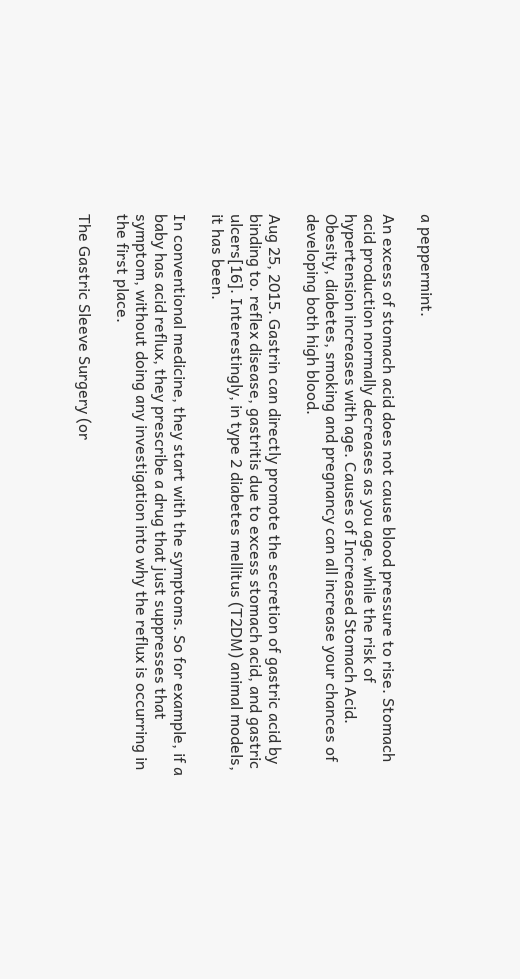a peppermint.

An excess of stomach acid does not cause blood pressure to rise. Stomach acid production normally decreases as you age, while the risk of hypertension increases with age. Causes of Increased Stomach Acid. Obesity, diabetes, smoking and pregnancy can all increase your chances of developing both high blood.

Aug 25, 2015. Gastrin can directly promote the secretion of gastric acid by binding to. reflex disease, gastritis due to excess stomach acid, and gastric ulcers[16]. Interestingly, in type 2 diabetes mellitus (T2DM) animal models, it has been.

In conventional medicine, they start with the symptoms. So for example, if a baby has acid reflux, they prescribe a drug that just suppresses that symptom, without doing any investigation into why the reflux is occurring in the first place.

The Gastric Sleeve Surgery (or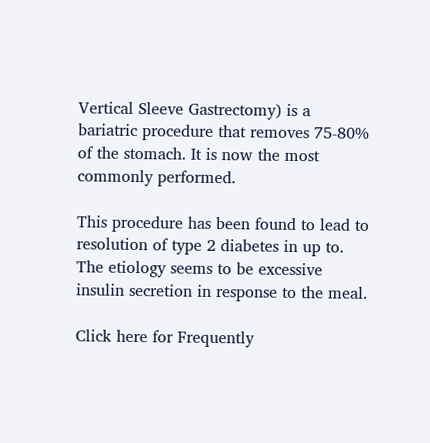Vertical Sleeve Gastrectomy) is a bariatric procedure that removes 75-80% of the stomach. It is now the most commonly performed.

This procedure has been found to lead to resolution of type 2 diabetes in up to. The etiology seems to be excessive insulin secretion in response to the meal.

Click here for Frequently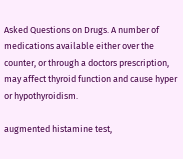Asked Questions on Drugs. A number of medications available either over the counter, or through a doctors prescription, may affect thyroid function and cause hyper or hypothyroidism.

augmented histamine test,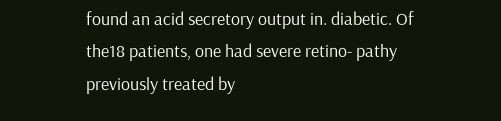found an acid secretory output in. diabetic. Of the18 patients, one had severe retino- pathy previously treated by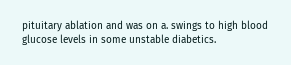pituitary ablation and was on a. swings to high blood glucose levels in some unstable diabetics.